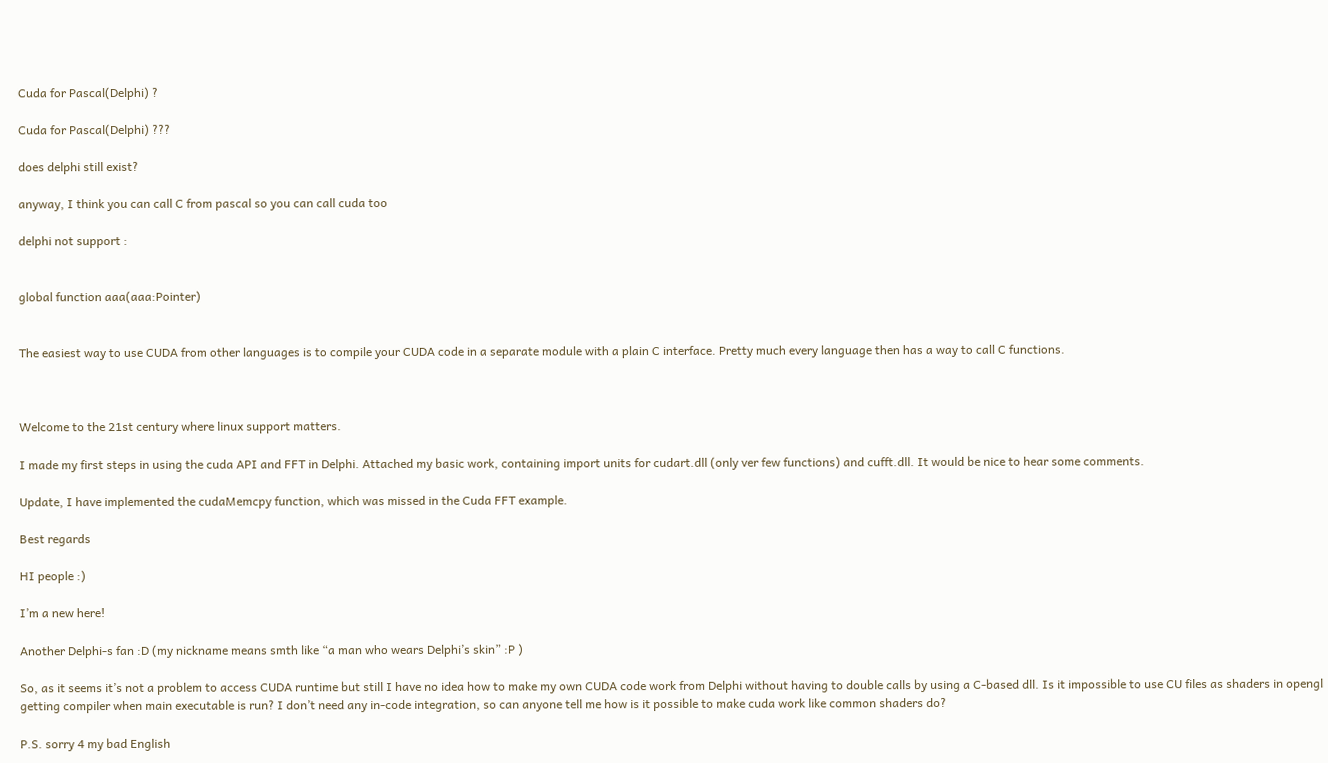Cuda for Pascal(Delphi) ?

Cuda for Pascal(Delphi) ???

does delphi still exist?

anyway, I think you can call C from pascal so you can call cuda too

delphi not support :


global function aaa(aaa:Pointer)


The easiest way to use CUDA from other languages is to compile your CUDA code in a separate module with a plain C interface. Pretty much every language then has a way to call C functions.



Welcome to the 21st century where linux support matters.

I made my first steps in using the cuda API and FFT in Delphi. Attached my basic work, containing import units for cudart.dll (only ver few functions) and cufft.dll. It would be nice to hear some comments.

Update, I have implemented the cudaMemcpy function, which was missed in the Cuda FFT example.

Best regards

HI people :)

I’m a new here!

Another Delphi-s fan :D (my nickname means smth like “a man who wears Delphi’s skin” :P )

So, as it seems it’s not a problem to access CUDA runtime but still I have no idea how to make my own CUDA code work from Delphi without having to double calls by using a C-based dll. Is it impossible to use CU files as shaders in opengl getting compiler when main executable is run? I don’t need any in-code integration, so can anyone tell me how is it possible to make cuda work like common shaders do?

P.S. sorry 4 my bad English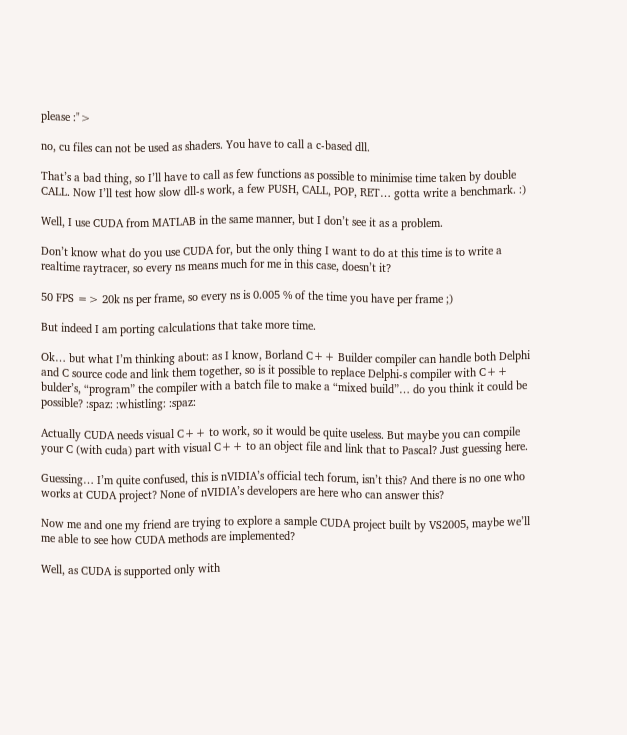please :">

no, cu files can not be used as shaders. You have to call a c-based dll.

That’s a bad thing, so I’ll have to call as few functions as possible to minimise time taken by double CALL. Now I’ll test how slow dll-s work, a few PUSH, CALL, POP, RET… gotta write a benchmark. :)

Well, I use CUDA from MATLAB in the same manner, but I don’t see it as a problem.

Don’t know what do you use CUDA for, but the only thing I want to do at this time is to write a realtime raytracer, so every ns means much for me in this case, doesn’t it?

50 FPS => 20k ns per frame, so every ns is 0.005 % of the time you have per frame ;)

But indeed I am porting calculations that take more time.

Ok… but what I’m thinking about: as I know, Borland C++ Builder compiler can handle both Delphi and C source code and link them together, so is it possible to replace Delphi-s compiler with C++ bulder’s, “program” the compiler with a batch file to make a “mixed build”… do you think it could be possible? :spaz: :whistling: :spaz:

Actually CUDA needs visual C++ to work, so it would be quite useless. But maybe you can compile your C (with cuda) part with visual C++ to an object file and link that to Pascal? Just guessing here.

Guessing… I’m quite confused, this is nVIDIA’s official tech forum, isn’t this? And there is no one who works at CUDA project? None of nVIDIA’s developers are here who can answer this?

Now me and one my friend are trying to explore a sample CUDA project built by VS2005, maybe we’ll me able to see how CUDA methods are implemented?

Well, as CUDA is supported only with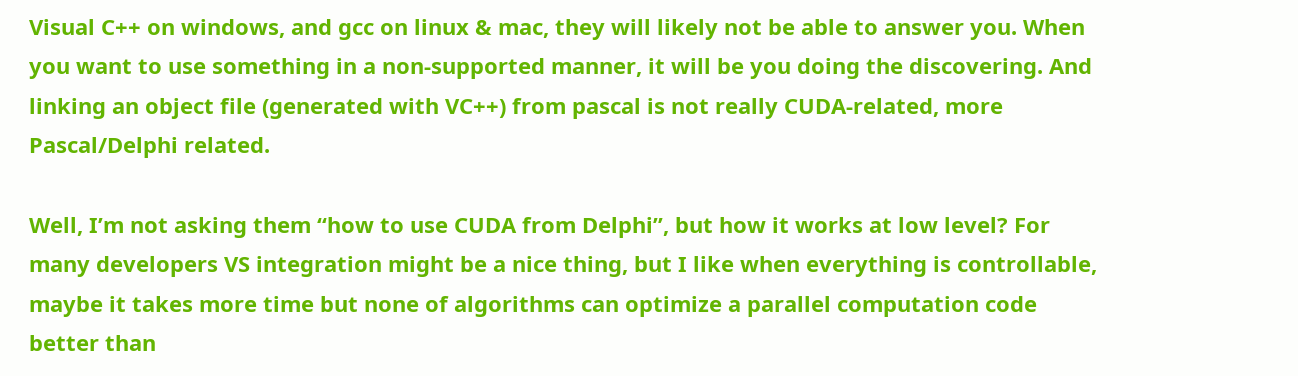Visual C++ on windows, and gcc on linux & mac, they will likely not be able to answer you. When you want to use something in a non-supported manner, it will be you doing the discovering. And linking an object file (generated with VC++) from pascal is not really CUDA-related, more Pascal/Delphi related.

Well, I’m not asking them “how to use CUDA from Delphi”, but how it works at low level? For many developers VS integration might be a nice thing, but I like when everything is controllable, maybe it takes more time but none of algorithms can optimize a parallel computation code better than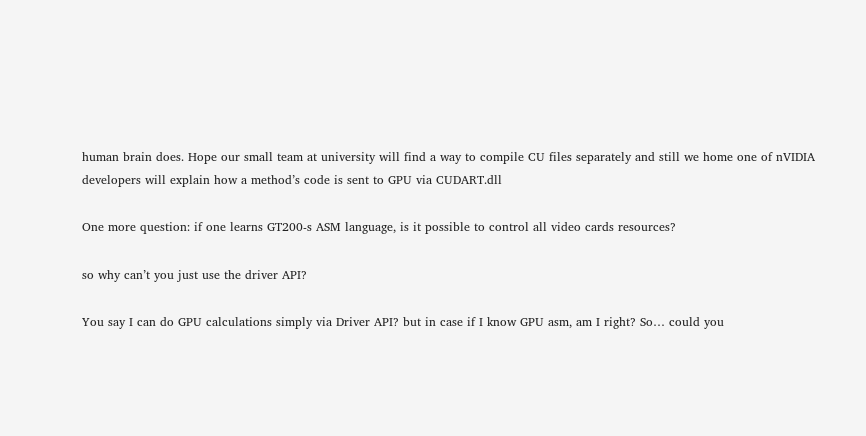human brain does. Hope our small team at university will find a way to compile CU files separately and still we home one of nVIDIA developers will explain how a method’s code is sent to GPU via CUDART.dll

One more question: if one learns GT200-s ASM language, is it possible to control all video cards resources?

so why can’t you just use the driver API?

You say I can do GPU calculations simply via Driver API? but in case if I know GPU asm, am I right? So… could you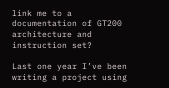link me to a documentation of GT200 architecture and instruction set?

Last one year I’ve been writing a project using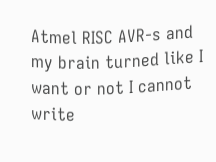Atmel RISC AVR-s and my brain turned like I want or not I cannot write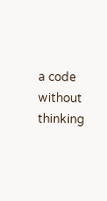a code without thinking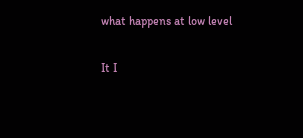what happens at low level

It I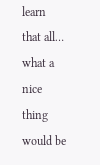learn that all… what a nice thing would be